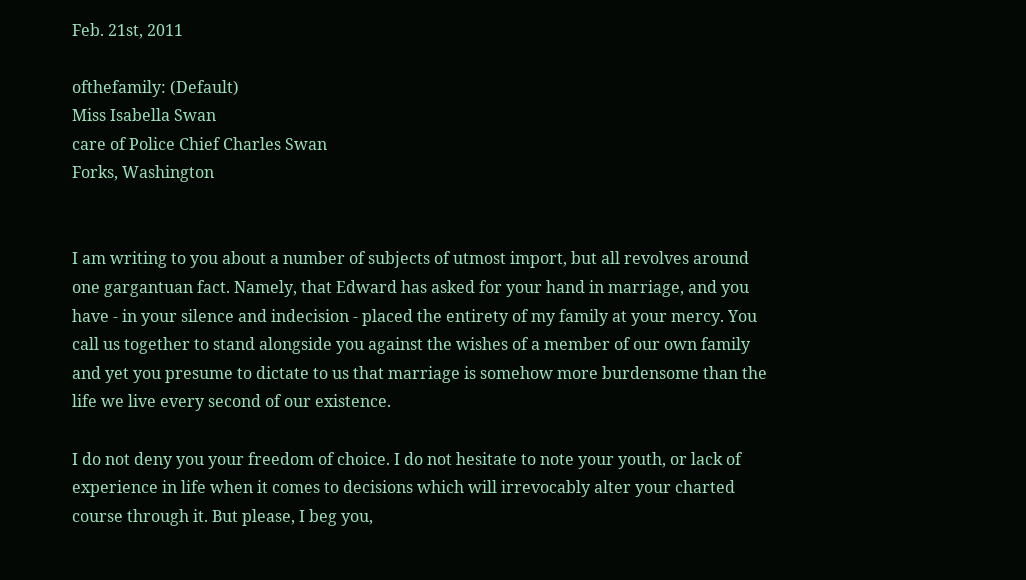Feb. 21st, 2011

ofthefamily: (Default)
Miss Isabella Swan
care of Police Chief Charles Swan
Forks, Washington


I am writing to you about a number of subjects of utmost import, but all revolves around one gargantuan fact. Namely, that Edward has asked for your hand in marriage, and you have - in your silence and indecision - placed the entirety of my family at your mercy. You call us together to stand alongside you against the wishes of a member of our own family and yet you presume to dictate to us that marriage is somehow more burdensome than the life we live every second of our existence.

I do not deny you your freedom of choice. I do not hesitate to note your youth, or lack of experience in life when it comes to decisions which will irrevocably alter your charted course through it. But please, I beg you,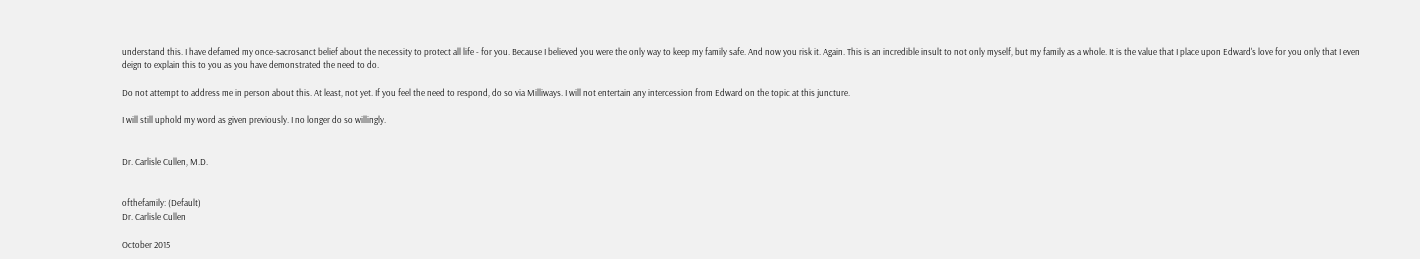understand this. I have defamed my once-sacrosanct belief about the necessity to protect all life - for you. Because I believed you were the only way to keep my family safe. And now you risk it. Again. This is an incredible insult to not only myself, but my family as a whole. It is the value that I place upon Edward's love for you only that I even deign to explain this to you as you have demonstrated the need to do.

Do not attempt to address me in person about this. At least, not yet. If you feel the need to respond, do so via Milliways. I will not entertain any intercession from Edward on the topic at this juncture.

I will still uphold my word as given previously. I no longer do so willingly.


Dr. Carlisle Cullen, M.D.


ofthefamily: (Default)
Dr. Carlisle Cullen

October 2015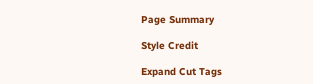Page Summary

Style Credit

Expand Cut Tags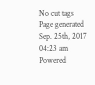No cut tags
Page generated Sep. 25th, 2017 04:23 am
Powered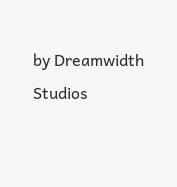by Dreamwidth Studios